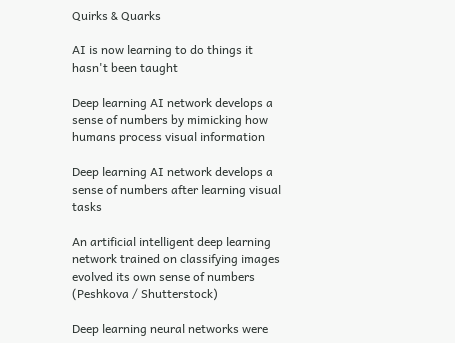Quirks & Quarks

AI is now learning to do things it hasn't been taught

Deep learning AI network develops a sense of numbers by mimicking how humans process visual information

Deep learning AI network develops a sense of numbers after learning visual tasks

An artificial intelligent deep learning network trained on classifying images evolved its own sense of numbers (Peshkova / Shutterstock)

Deep learning neural networks were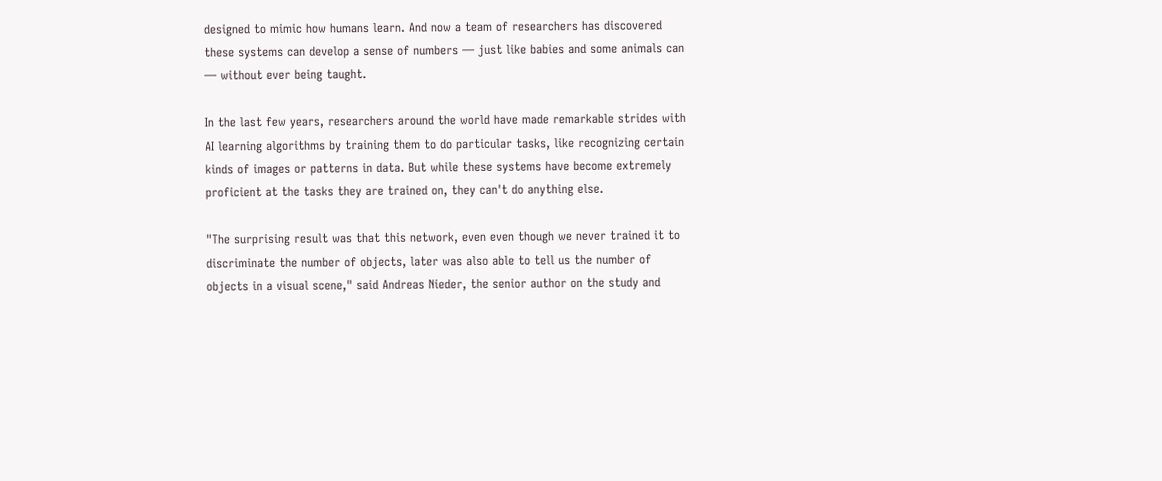designed to mimic how humans learn. And now a team of researchers has discovered these systems can develop a sense of numbers — just like babies and some animals can — without ever being taught.

In the last few years, researchers around the world have made remarkable strides with AI learning algorithms by training them to do particular tasks, like recognizing certain kinds of images or patterns in data. But while these systems have become extremely proficient at the tasks they are trained on, they can't do anything else.

"The surprising result was that this network, even even though we never trained it to discriminate the number of objects, later was also able to tell us the number of objects in a visual scene," said Andreas Nieder, the senior author on the study and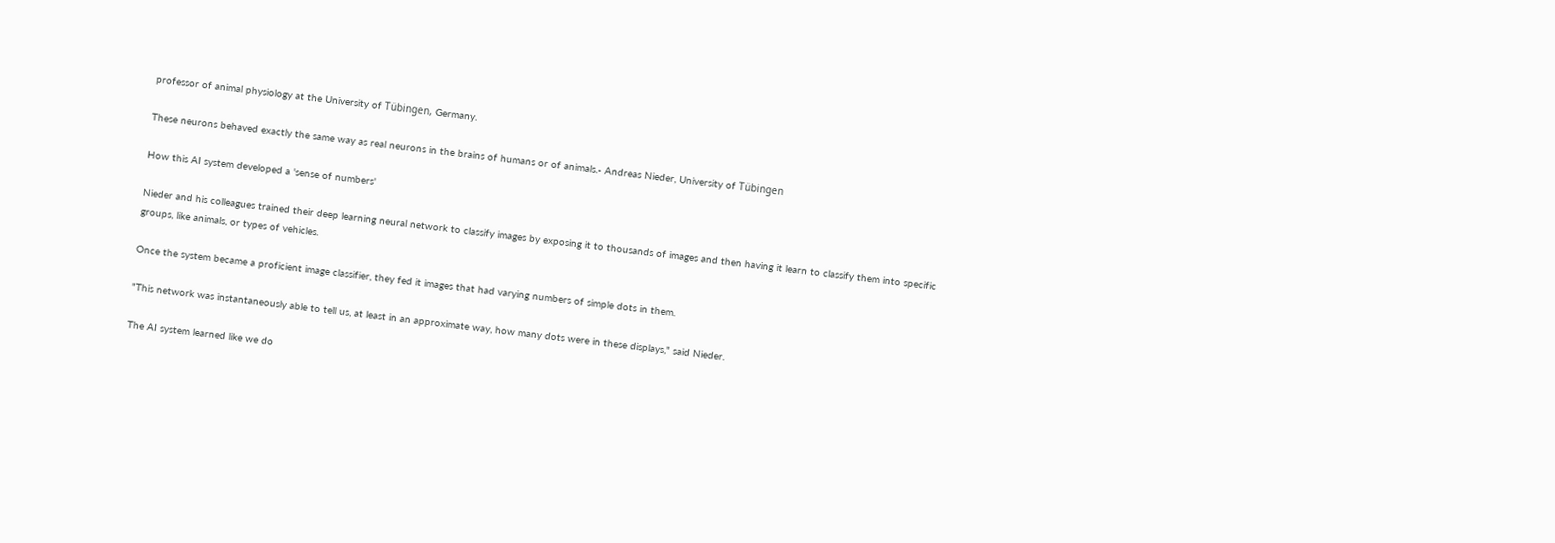professor of animal physiology at the University of Tübingen, Germany.

These neurons behaved exactly the same way as real neurons in the brains of humans or of animals.- Andreas Nieder, University of Tübingen

How this AI system developed a 'sense of numbers'

Nieder and his colleagues trained their deep learning neural network to classify images by exposing it to thousands of images and then having it learn to classify them into specific groups, like animals, or types of vehicles.

Once the system became a proficient image classifier, they fed it images that had varying numbers of simple dots in them.

"This network was instantaneously able to tell us, at least in an approximate way, how many dots were in these displays," said Nieder.

The AI system learned like we do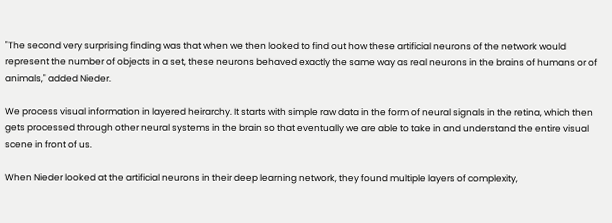"The second very surprising finding was that when we then looked to find out how these artificial neurons of the network would represent the number of objects in a set, these neurons behaved exactly the same way as real neurons in the brains of humans or of animals," added Nieder.

We process visual information in layered heirarchy. It starts with simple raw data in the form of neural signals in the retina, which then gets processed through other neural systems in the brain so that eventually we are able to take in and understand the entire visual scene in front of us.

When Nieder looked at the artificial neurons in their deep learning network, they found multiple layers of complexity,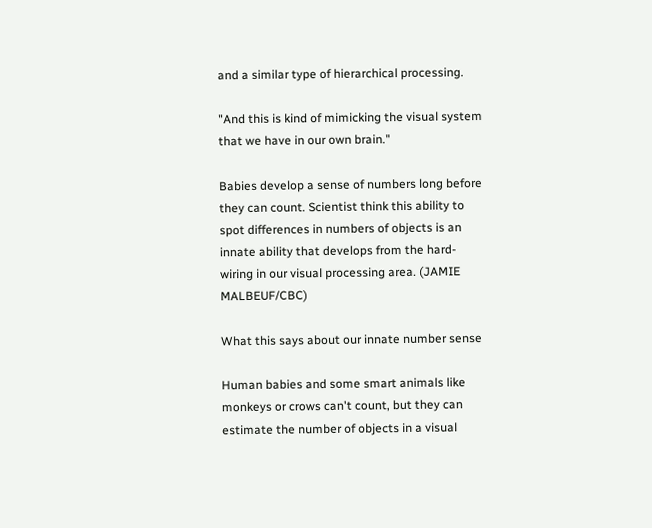and a similar type of hierarchical processing.

"And this is kind of mimicking the visual system that we have in our own brain."

Babies develop a sense of numbers long before they can count. Scientist think this ability to spot differences in numbers of objects is an innate ability that develops from the hard-wiring in our visual processing area. (JAMIE MALBEUF/CBC)

What this says about our innate number sense

Human babies and some smart animals like monkeys or crows can't count, but they can estimate the number of objects in a visual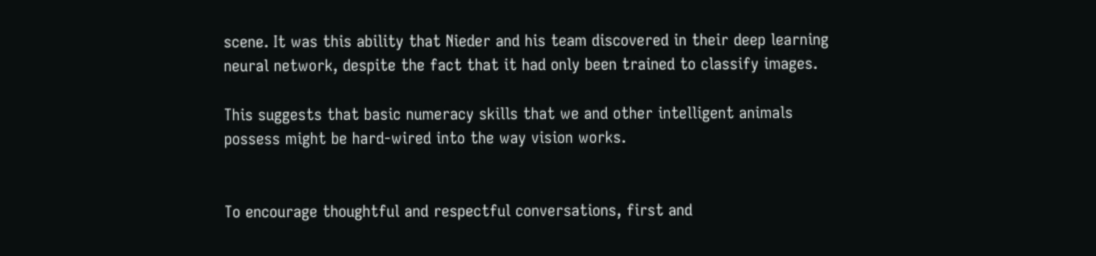scene. It was this ability that Nieder and his team discovered in their deep learning neural network, despite the fact that it had only been trained to classify images.

This suggests that basic numeracy skills that we and other intelligent animals possess might be hard-wired into the way vision works.


To encourage thoughtful and respectful conversations, first and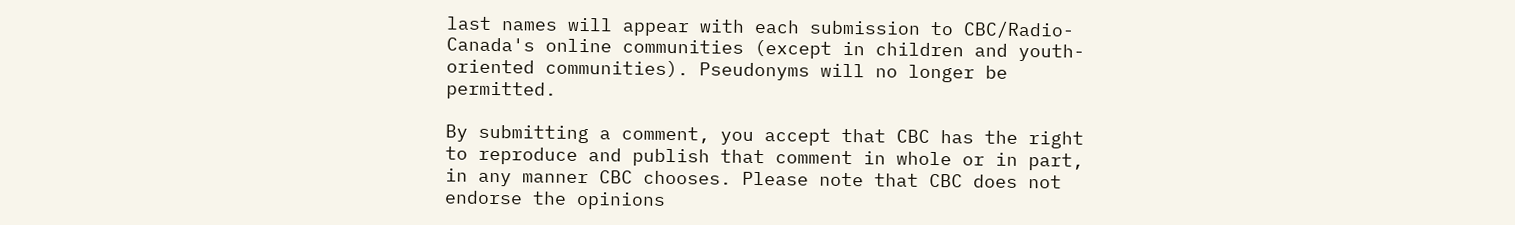last names will appear with each submission to CBC/Radio-Canada's online communities (except in children and youth-oriented communities). Pseudonyms will no longer be permitted.

By submitting a comment, you accept that CBC has the right to reproduce and publish that comment in whole or in part, in any manner CBC chooses. Please note that CBC does not endorse the opinions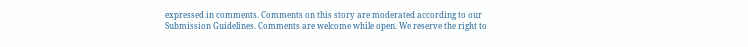expressed in comments. Comments on this story are moderated according to our Submission Guidelines. Comments are welcome while open. We reserve the right to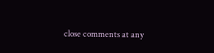close comments at any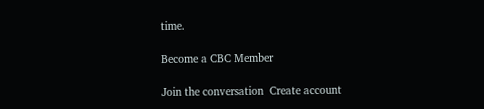time.

Become a CBC Member

Join the conversation  Create account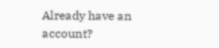Already have an account?